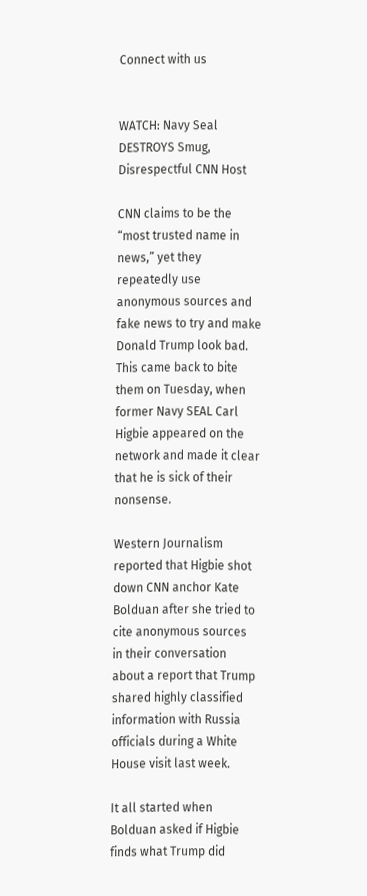Connect with us


WATCH: Navy Seal DESTROYS Smug, Disrespectful CNN Host

CNN claims to be the “most trusted name in news,” yet they repeatedly use anonymous sources and fake news to try and make Donald Trump look bad. This came back to bite them on Tuesday, when former Navy SEAL Carl Higbie appeared on the network and made it clear that he is sick of their nonsense.

Western Journalism reported that Higbie shot down CNN anchor Kate Bolduan after she tried to cite anonymous sources in their conversation about a report that Trump shared highly classified information with Russia officials during a White House visit last week.

It all started when Bolduan asked if Higbie finds what Trump did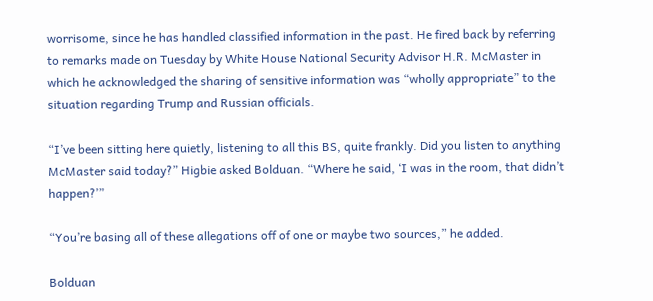worrisome, since he has handled classified information in the past. He fired back by referring to remarks made on Tuesday by White House National Security Advisor H.R. McMaster in which he acknowledged the sharing of sensitive information was “wholly appropriate” to the situation regarding Trump and Russian officials.

“I’ve been sitting here quietly, listening to all this BS, quite frankly. Did you listen to anything McMaster said today?” Higbie asked Bolduan. “Where he said, ‘I was in the room, that didn’t happen?’”

“You’re basing all of these allegations off of one or maybe two sources,” he added.

Bolduan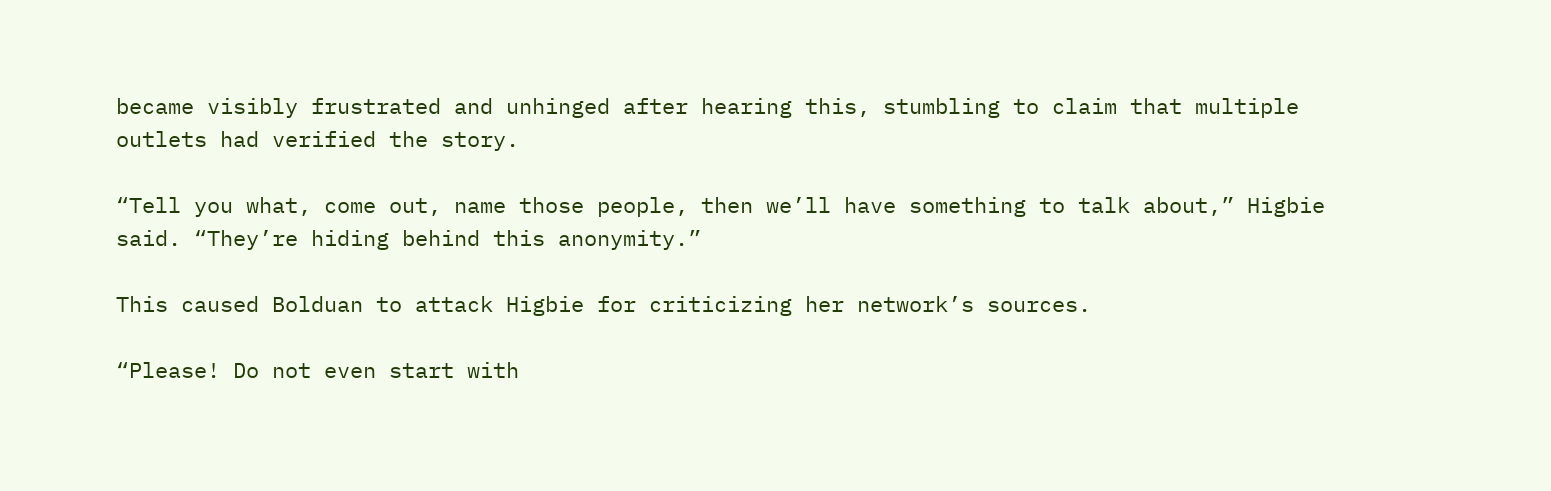became visibly frustrated and unhinged after hearing this, stumbling to claim that multiple outlets had verified the story.

“Tell you what, come out, name those people, then we’ll have something to talk about,” Higbie said. “They’re hiding behind this anonymity.”

This caused Bolduan to attack Higbie for criticizing her network’s sources.

“Please! Do not even start with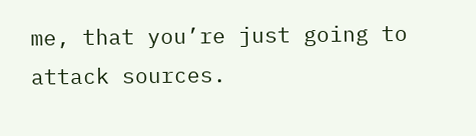me, that you’re just going to attack sources.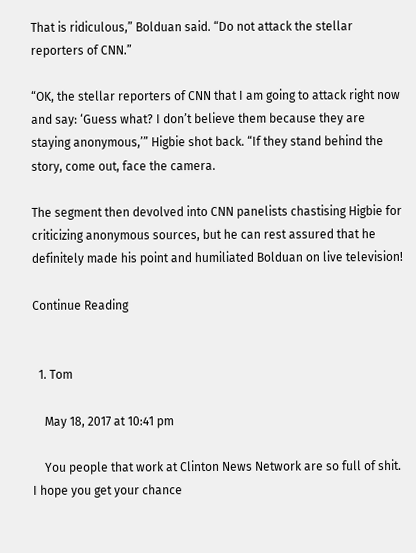That is ridiculous,” Bolduan said. “Do not attack the stellar reporters of CNN.”

“OK, the stellar reporters of CNN that I am going to attack right now and say: ‘Guess what? I don’t believe them because they are staying anonymous,’” Higbie shot back. “If they stand behind the story, come out, face the camera.

The segment then devolved into CNN panelists chastising Higbie for criticizing anonymous sources, but he can rest assured that he definitely made his point and humiliated Bolduan on live television!

Continue Reading


  1. Tom

    May 18, 2017 at 10:41 pm

    You people that work at Clinton News Network are so full of shit. I hope you get your chance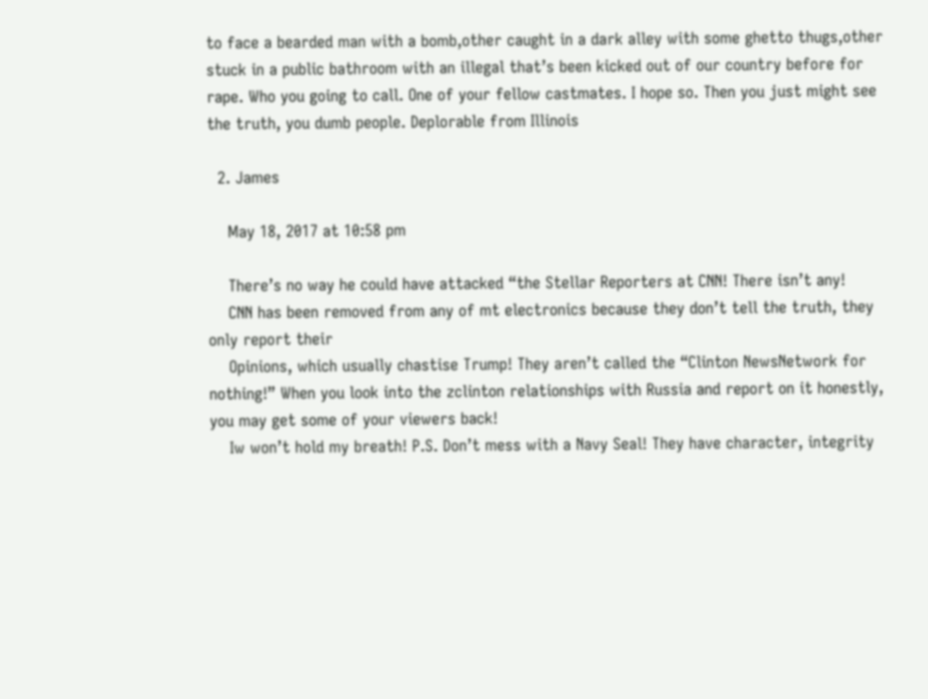to face a bearded man with a bomb,other caught in a dark alley with some ghetto thugs,other stuck in a public bathroom with an illegal that’s been kicked out of our country before for rape. Who you going to call. One of your fellow castmates. I hope so. Then you just might see the truth, you dumb people. Deplorable from Illinois

  2. James

    May 18, 2017 at 10:58 pm

    There’s no way he could have attacked “the Stellar Reporters at CNN! There isn’t any!
    CNN has been removed from any of mt electronics because they don’t tell the truth, they only report their
    Opinions, which usually chastise Trump! They aren’t called the “Clinton NewsNetwork for nothing!” When you look into the zclinton relationships with Russia and report on it honestly, you may get some of your viewers back!
    Iw won’t hold my breath! P.S. Don’t mess with a Navy Seal! They have character, integrity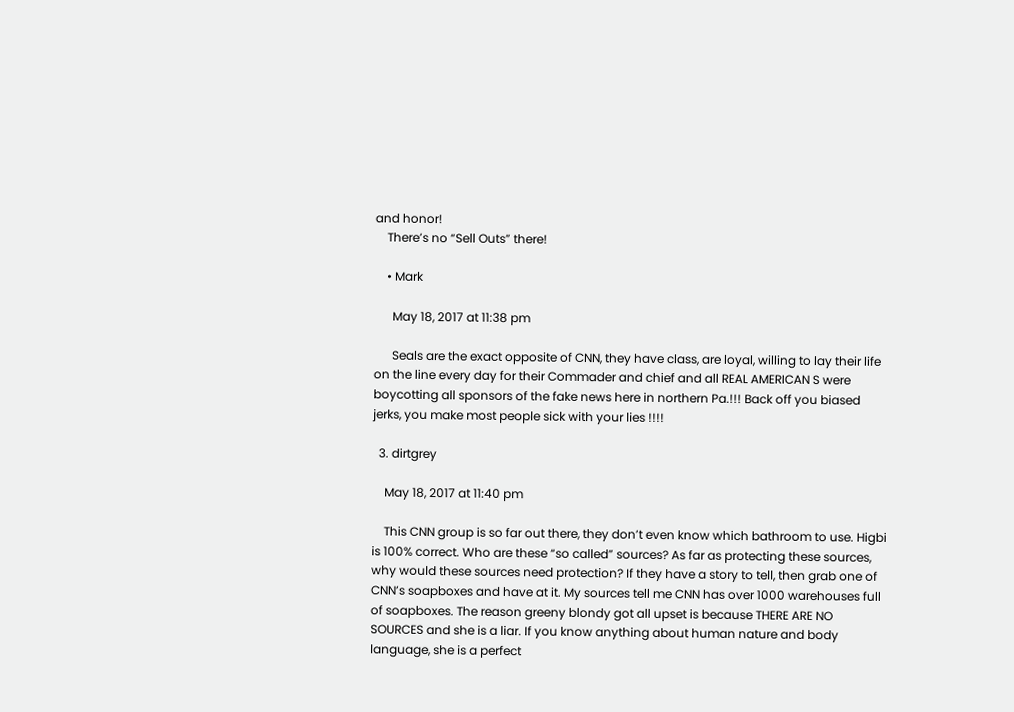and honor!
    There’s no “Sell Outs” there!

    • Mark

      May 18, 2017 at 11:38 pm

      Seals are the exact opposite of CNN, they have class, are loyal, willing to lay their life on the line every day for their Commader and chief and all REAL AMERICAN S were boycotting all sponsors of the fake news here in northern Pa.!!! Back off you biased jerks, you make most people sick with your lies !!!!

  3. dirtgrey

    May 18, 2017 at 11:40 pm

    This CNN group is so far out there, they don’t even know which bathroom to use. Higbi is 100% correct. Who are these “so called” sources? As far as protecting these sources, why would these sources need protection? If they have a story to tell, then grab one of CNN’s soapboxes and have at it. My sources tell me CNN has over 1000 warehouses full of soapboxes. The reason greeny blondy got all upset is because THERE ARE NO SOURCES and she is a liar. If you know anything about human nature and body language, she is a perfect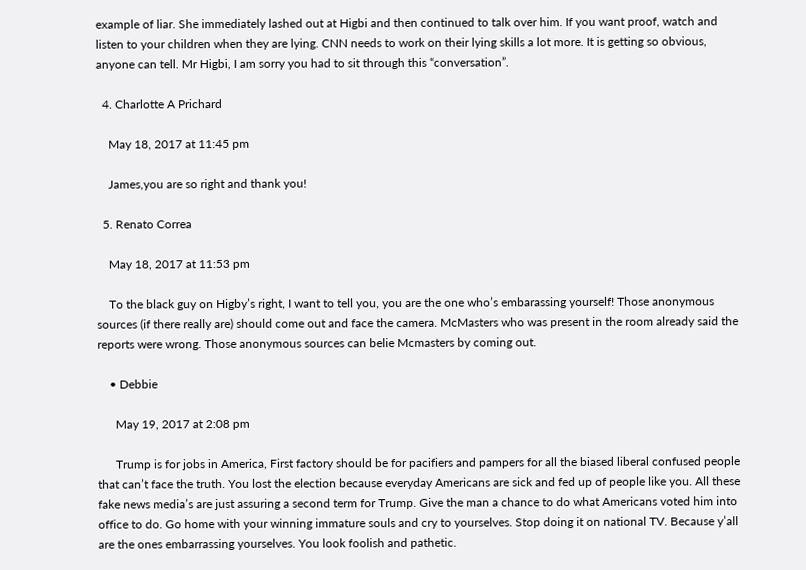example of liar. She immediately lashed out at Higbi and then continued to talk over him. If you want proof, watch and listen to your children when they are lying. CNN needs to work on their lying skills a lot more. It is getting so obvious, anyone can tell. Mr Higbi, I am sorry you had to sit through this “conversation”.

  4. Charlotte A Prichard

    May 18, 2017 at 11:45 pm

    James,you are so right and thank you!

  5. Renato Correa

    May 18, 2017 at 11:53 pm

    To the black guy on Higby’s right, I want to tell you, you are the one who’s embarassing yourself! Those anonymous sources (if there really are) should come out and face the camera. McMasters who was present in the room already said the reports were wrong. Those anonymous sources can belie Mcmasters by coming out.

    • Debbie

      May 19, 2017 at 2:08 pm

      Trump is for jobs in America, First factory should be for pacifiers and pampers for all the biased liberal confused people that can’t face the truth. You lost the election because everyday Americans are sick and fed up of people like you. All these fake news media’s are just assuring a second term for Trump. Give the man a chance to do what Americans voted him into office to do. Go home with your winning immature souls and cry to yourselves. Stop doing it on national TV. Because y’all are the ones embarrassing yourselves. You look foolish and pathetic.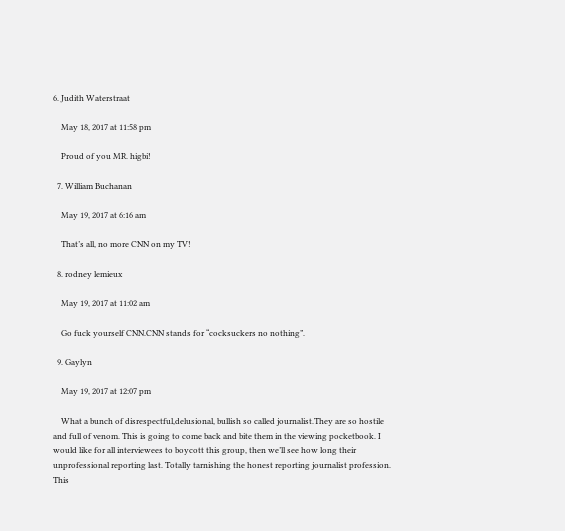6. Judith Waterstraat

    May 18, 2017 at 11:58 pm

    Proud of you MR. higbi!

  7. William Buchanan

    May 19, 2017 at 6:16 am

    That’s all, no more CNN on my TV!

  8. rodney lemieux

    May 19, 2017 at 11:02 am

    Go fuck yourself CNN.CNN stands for “cocksuckers no nothing”.

  9. Gaylyn

    May 19, 2017 at 12:07 pm

    What a bunch of disrespectful,delusional, bullish so called journalist.They are so hostile and full of venom. This is going to come back and bite them in the viewing pocketbook. I would like for all interviewees to boycott this group, then we’ll see how long their unprofessional reporting last. Totally tarnishing the honest reporting journalist profession. This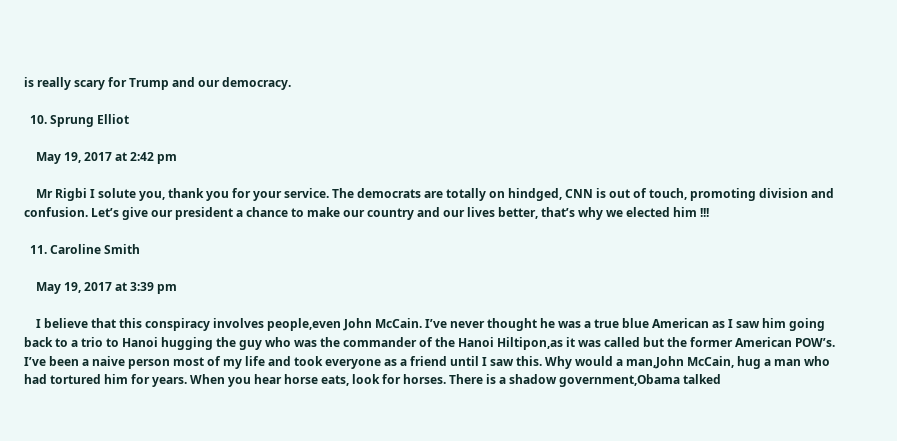is really scary for Trump and our democracy.

  10. Sprung Elliot

    May 19, 2017 at 2:42 pm

    Mr Rigbi I solute you, thank you for your service. The democrats are totally on hindged, CNN is out of touch, promoting division and confusion. Let’s give our president a chance to make our country and our lives better, that’s why we elected him !!!

  11. Caroline Smith

    May 19, 2017 at 3:39 pm

    I believe that this conspiracy involves people,even John McCain. I’ve never thought he was a true blue American as I saw him going back to a trio to Hanoi hugging the guy who was the commander of the Hanoi Hiltipon,as it was called but the former American POW’s. I’ve been a naive person most of my life and took everyone as a friend until I saw this. Why would a man,John McCain, hug a man who had tortured him for years. When you hear horse eats, look for horses. There is a shadow government,Obama talked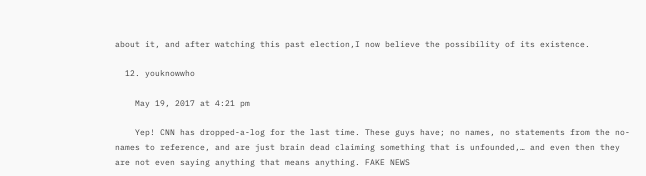about it, and after watching this past election,I now believe the possibility of its existence.

  12. youknowwho

    May 19, 2017 at 4:21 pm

    Yep! CNN has dropped-a-log for the last time. These guys have; no names, no statements from the no-names to reference, and are just brain dead claiming something that is unfounded,… and even then they are not even saying anything that means anything. FAKE NEWS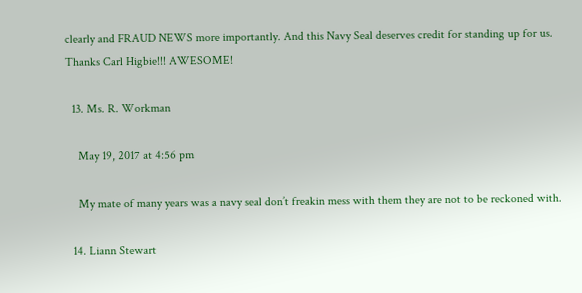clearly and FRAUD NEWS more importantly. And this Navy Seal deserves credit for standing up for us. Thanks Carl Higbie!!! AWESOME!

  13. Ms. R. Workman

    May 19, 2017 at 4:56 pm

    My mate of many years was a navy seal don’t freakin mess with them they are not to be reckoned with.

  14. Liann Stewart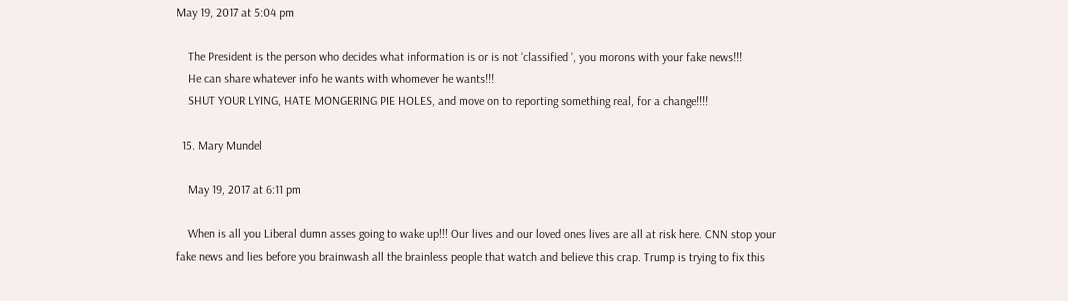May 19, 2017 at 5:04 pm

    The President is the person who decides what information is or is not ‘classified ‘, you morons with your fake news!!!
    He can share whatever info he wants with whomever he wants!!!
    SHUT YOUR LYING, HATE MONGERING PIE HOLES, and move on to reporting something real, for a change!!!!

  15. Mary Mundel

    May 19, 2017 at 6:11 pm

    When is all you Liberal dumn asses going to wake up!!! Our lives and our loved ones lives are all at risk here. CNN stop your fake news and lies before you brainwash all the brainless people that watch and believe this crap. Trump is trying to fix this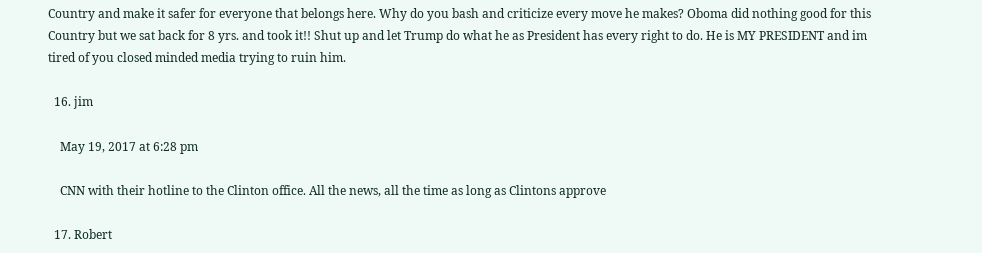Country and make it safer for everyone that belongs here. Why do you bash and criticize every move he makes? Oboma did nothing good for this Country but we sat back for 8 yrs. and took it!! Shut up and let Trump do what he as President has every right to do. He is MY PRESIDENT and im tired of you closed minded media trying to ruin him.

  16. jim

    May 19, 2017 at 6:28 pm

    CNN with their hotline to the Clinton office. All the news, all the time as long as Clintons approve

  17. Robert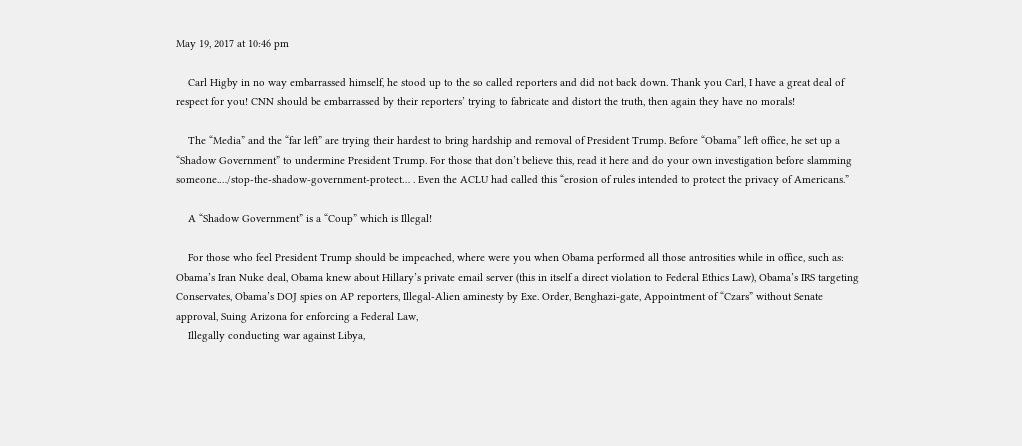May 19, 2017 at 10:46 pm

    Carl Higby in no way embarrassed himself, he stood up to the so called reporters and did not back down. Thank you Carl, I have a great deal of respect for you! CNN should be embarrassed by their reporters’ trying to fabricate and distort the truth, then again they have no morals!

    The “Media” and the “far left” are trying their hardest to bring hardship and removal of President Trump. Before “Obama” left office, he set up a “Shadow Government” to undermine President Trump. For those that don’t believe this, read it here and do your own investigation before slamming someone.…/stop-the-shadow-government-protect… . Even the ACLU had called this “erosion of rules intended to protect the privacy of Americans.”

    A “Shadow Government” is a “Coup” which is Illegal!

    For those who feel President Trump should be impeached, where were you when Obama performed all those antrosities while in office, such as: Obama’s Iran Nuke deal, Obama knew about Hillary’s private email server (this in itself a direct violation to Federal Ethics Law), Obama’s IRS targeting Conservates, Obama’s DOJ spies on AP reporters, Illegal-Alien aminesty by Exe. Order, Benghazi-gate, Appointment of “Czars” without Senate approval, Suing Arizona for enforcing a Federal Law,
    Illegally conducting war against Libya,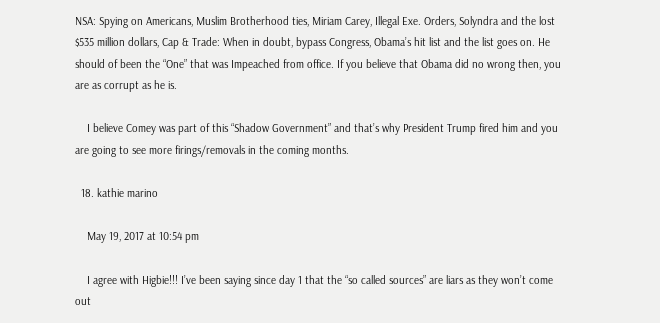NSA: Spying on Americans, Muslim Brotherhood ties, Miriam Carey, Illegal Exe. Orders, Solyndra and the lost $535 million dollars, Cap & Trade: When in doubt, bypass Congress, Obama’s hit list and the list goes on. He should of been the “One” that was Impeached from office. If you believe that Obama did no wrong then, you are as corrupt as he is.

    I believe Comey was part of this “Shadow Government” and that’s why President Trump fired him and you are going to see more firings/removals in the coming months.

  18. kathie marino

    May 19, 2017 at 10:54 pm

    I agree with Higbie!!! I’ve been saying since day 1 that the “so called sources” are liars as they won’t come out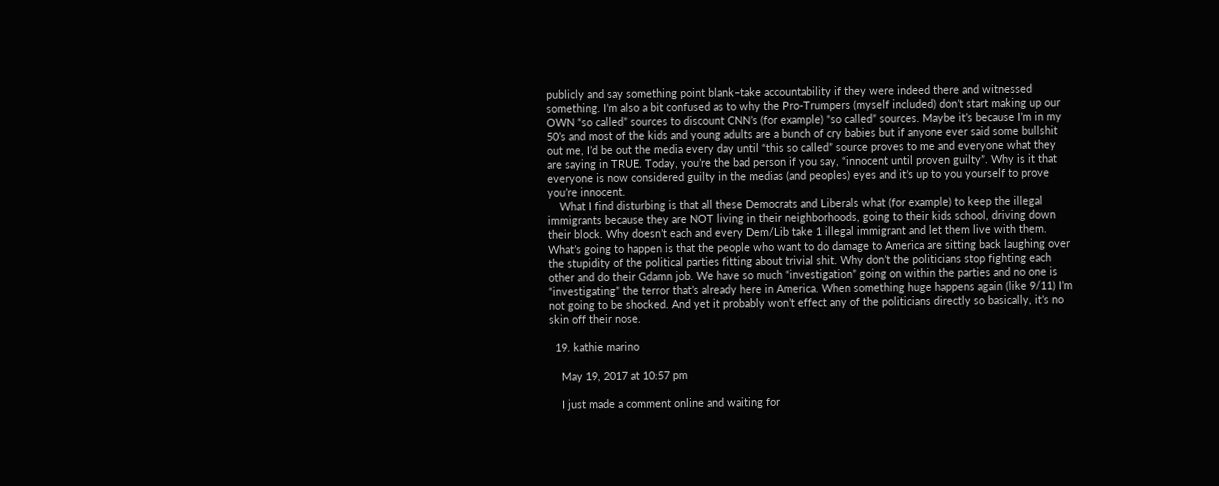publicly and say something point blank–take accountability if they were indeed there and witnessed something. I’m also a bit confused as to why the Pro-Trumpers (myself included) don’t start making up our OWN “so called” sources to discount CNN’s (for example) “so called” sources. Maybe it’s because I’m in my 50’s and most of the kids and young adults are a bunch of cry babies but if anyone ever said some bullshit out me, I’d be out the media every day until “this so called” source proves to me and everyone what they are saying in TRUE. Today, you’re the bad person if you say, “innocent until proven guilty”. Why is it that everyone is now considered guilty in the medias (and peoples) eyes and it’s up to you yourself to prove you’re innocent.
    What I find disturbing is that all these Democrats and Liberals what (for example) to keep the illegal immigrants because they are NOT living in their neighborhoods, going to their kids school, driving down their block. Why doesn’t each and every Dem/Lib take 1 illegal immigrant and let them live with them. What’s going to happen is that the people who want to do damage to America are sitting back laughing over the stupidity of the political parties fitting about trivial shit. Why don’t the politicians stop fighting each other and do their Gdamn job. We have so much “investigation” going on within the parties and no one is “investigating” the terror that’s already here in America. When something huge happens again (like 9/11) I’m not going to be shocked. And yet it probably won’t effect any of the politicians directly so basically, it’s no skin off their nose.

  19. kathie marino

    May 19, 2017 at 10:57 pm

    I just made a comment online and waiting for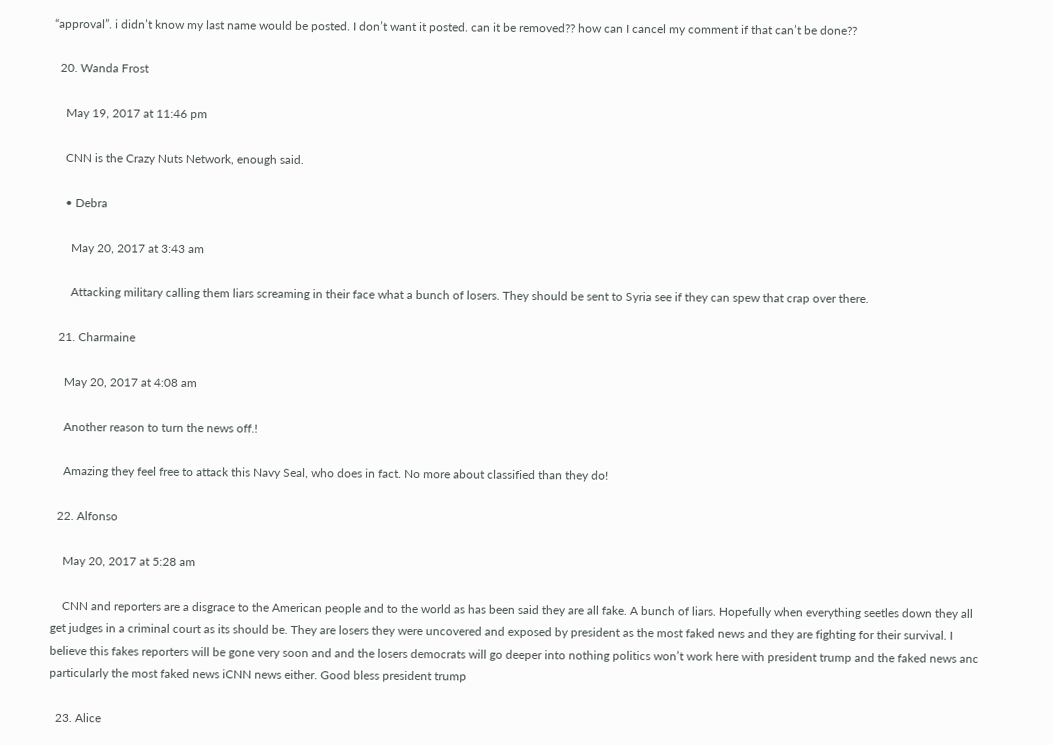“approval”. i didn’t know my last name would be posted. I don’t want it posted. can it be removed?? how can I cancel my comment if that can’t be done??

  20. Wanda Frost

    May 19, 2017 at 11:46 pm

    CNN is the Crazy Nuts Network, enough said.

    • Debra

      May 20, 2017 at 3:43 am

      Attacking military calling them liars screaming in their face what a bunch of losers. They should be sent to Syria see if they can spew that crap over there.

  21. Charmaine

    May 20, 2017 at 4:08 am

    Another reason to turn the news off.!

    Amazing they feel free to attack this Navy Seal, who does in fact. No more about classified than they do!

  22. Alfonso

    May 20, 2017 at 5:28 am

    CNN and reporters are a disgrace to the American people and to the world as has been said they are all fake. A bunch of liars. Hopefully when everything seetles down they all get judges in a criminal court as its should be. They are losers they were uncovered and exposed by president as the most faked news and they are fighting for their survival. I believe this fakes reporters will be gone very soon and and the losers democrats will go deeper into nothing politics won’t work here with president trump and the faked news anc particularly the most faked news iCNN news either. Good bless president trump

  23. Alice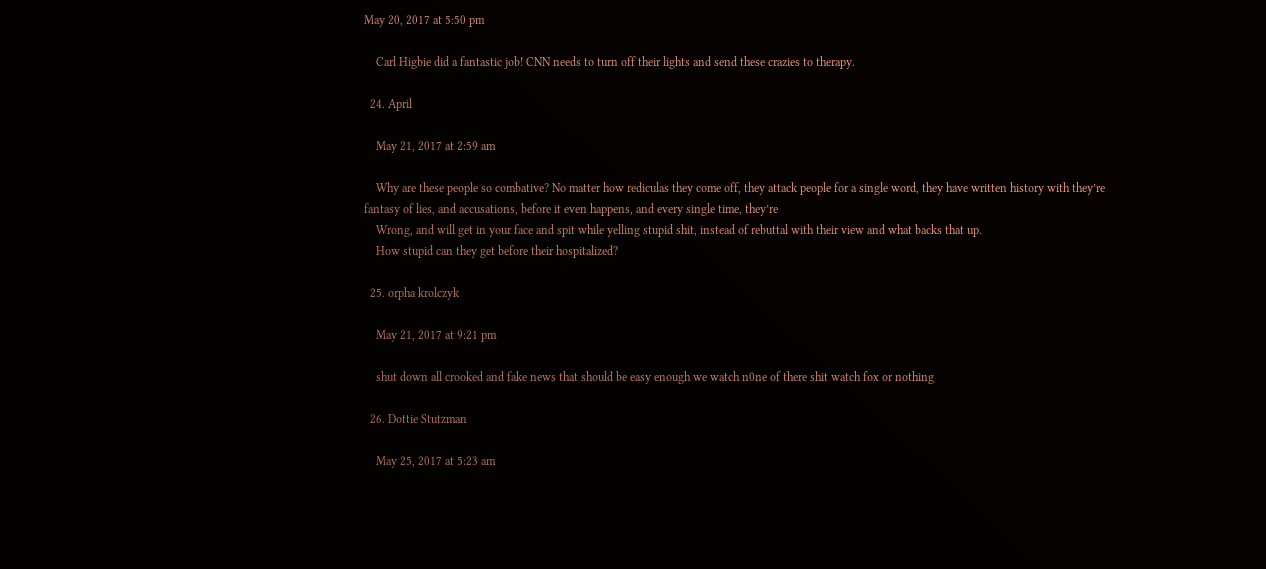May 20, 2017 at 5:50 pm

    Carl Higbie did a fantastic job! CNN needs to turn off their lights and send these crazies to therapy.

  24. April

    May 21, 2017 at 2:59 am

    Why are these people so combative? No matter how rediculas they come off, they attack people for a single word, they have written history with they’re fantasy of lies, and accusations, before it even happens, and every single time, they’re
    Wrong, and will get in your face and spit while yelling stupid shit, instead of rebuttal with their view and what backs that up.
    How stupid can they get before their hospitalized?

  25. orpha krolczyk

    May 21, 2017 at 9:21 pm

    shut down all crooked and fake news that should be easy enough we watch n0ne of there shit watch fox or nothing

  26. Dottie Stutzman

    May 25, 2017 at 5:23 am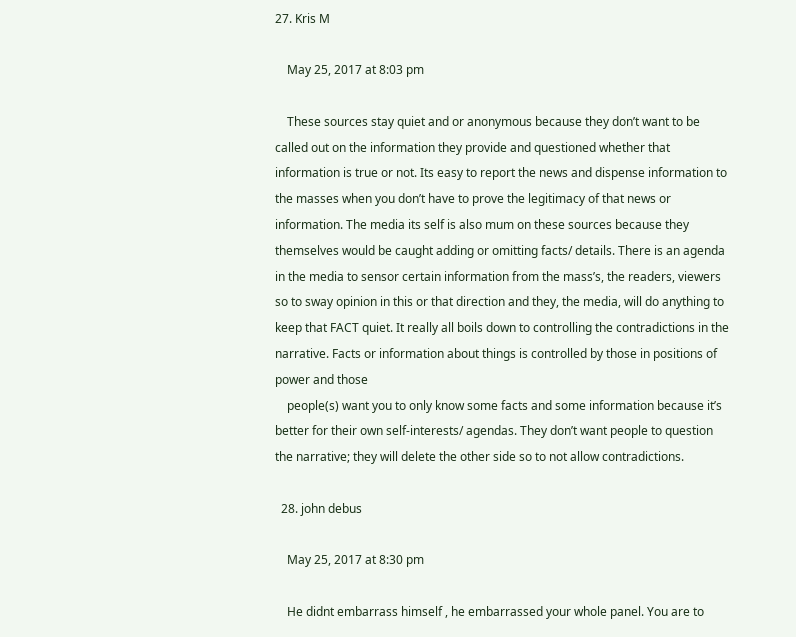27. Kris M

    May 25, 2017 at 8:03 pm

    These sources stay quiet and or anonymous because they don’t want to be called out on the information they provide and questioned whether that information is true or not. Its easy to report the news and dispense information to the masses when you don’t have to prove the legitimacy of that news or information. The media its self is also mum on these sources because they themselves would be caught adding or omitting facts/ details. There is an agenda in the media to sensor certain information from the mass’s, the readers, viewers so to sway opinion in this or that direction and they, the media, will do anything to keep that FACT quiet. It really all boils down to controlling the contradictions in the narrative. Facts or information about things is controlled by those in positions of power and those
    people(s) want you to only know some facts and some information because it’s better for their own self-interests/ agendas. They don’t want people to question the narrative; they will delete the other side so to not allow contradictions.

  28. john debus

    May 25, 2017 at 8:30 pm

    He didnt embarrass himself , he embarrassed your whole panel. You are to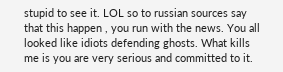stupid to see it. LOL so to russian sources say that this happen , you run with the news. You all looked like idiots defending ghosts. What kills me is you are very serious and committed to it.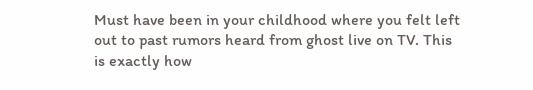Must have been in your childhood where you felt left out to past rumors heard from ghost live on TV. This is exactly how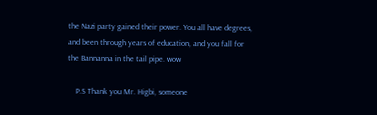the Nazi party gained their power. You all have degrees, and been through years of education, and you fall for the Bannanna in the tail pipe. wow

    P.S Thank you Mr. Higbi, someone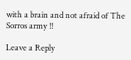with a brain and not afraid of The Sorros army !!

Leave a Reply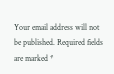Your email address will not be published. Required fields are marked *